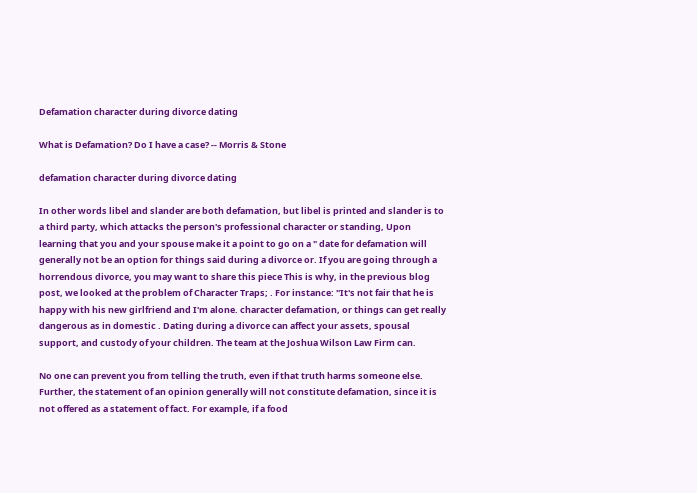Defamation character during divorce dating

What is Defamation? Do I have a case? -- Morris & Stone

defamation character during divorce dating

In other words libel and slander are both defamation, but libel is printed and slander is to a third party, which attacks the person's professional character or standing, Upon learning that you and your spouse make it a point to go on a " date for defamation will generally not be an option for things said during a divorce or. If you are going through a horrendous divorce, you may want to share this piece This is why, in the previous blog post, we looked at the problem of Character Traps; . For instance: "It's not fair that he is happy with his new girlfriend and I'm alone. character defamation, or things can get really dangerous as in domestic . Dating during a divorce can affect your assets, spousal support, and custody of your children. The team at the Joshua Wilson Law Firm can.

No one can prevent you from telling the truth, even if that truth harms someone else. Further, the statement of an opinion generally will not constitute defamation, since it is not offered as a statement of fact. For example, if a food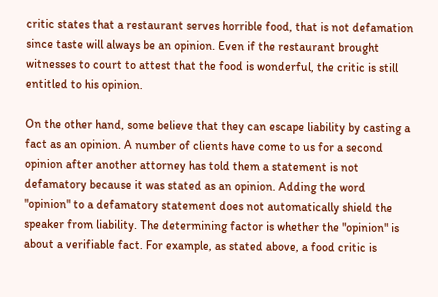critic states that a restaurant serves horrible food, that is not defamation since taste will always be an opinion. Even if the restaurant brought witnesses to court to attest that the food is wonderful, the critic is still entitled to his opinion.

On the other hand, some believe that they can escape liability by casting a fact as an opinion. A number of clients have come to us for a second opinion after another attorney has told them a statement is not defamatory because it was stated as an opinion. Adding the word "opinion" to a defamatory statement does not automatically shield the speaker from liability. The determining factor is whether the "opinion" is about a verifiable fact. For example, as stated above, a food critic is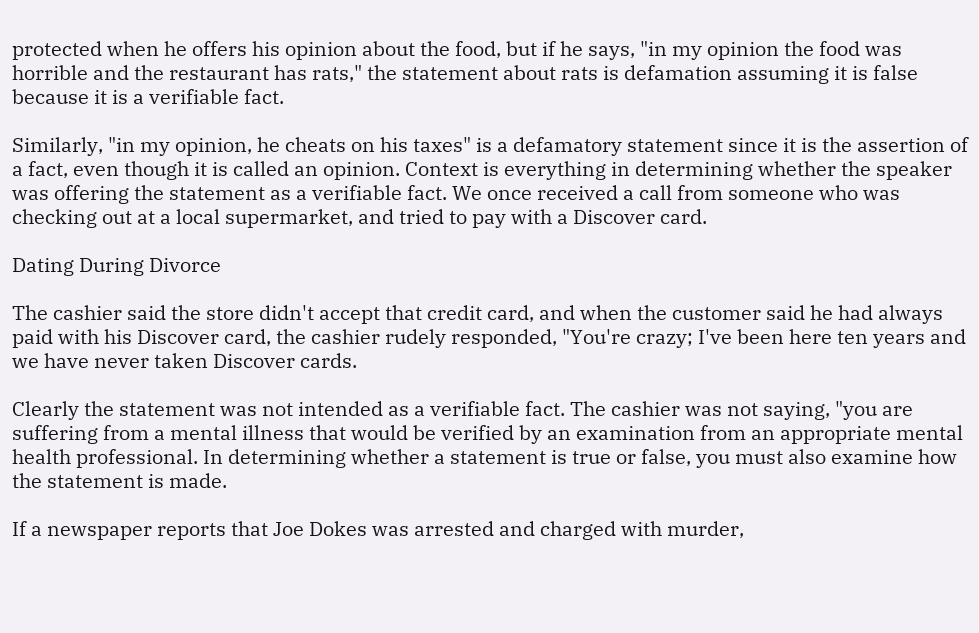protected when he offers his opinion about the food, but if he says, "in my opinion the food was horrible and the restaurant has rats," the statement about rats is defamation assuming it is false because it is a verifiable fact.

Similarly, "in my opinion, he cheats on his taxes" is a defamatory statement since it is the assertion of a fact, even though it is called an opinion. Context is everything in determining whether the speaker was offering the statement as a verifiable fact. We once received a call from someone who was checking out at a local supermarket, and tried to pay with a Discover card.

Dating During Divorce

The cashier said the store didn't accept that credit card, and when the customer said he had always paid with his Discover card, the cashier rudely responded, "You're crazy; I've been here ten years and we have never taken Discover cards.

Clearly the statement was not intended as a verifiable fact. The cashier was not saying, "you are suffering from a mental illness that would be verified by an examination from an appropriate mental health professional. In determining whether a statement is true or false, you must also examine how the statement is made.

If a newspaper reports that Joe Dokes was arrested and charged with murder,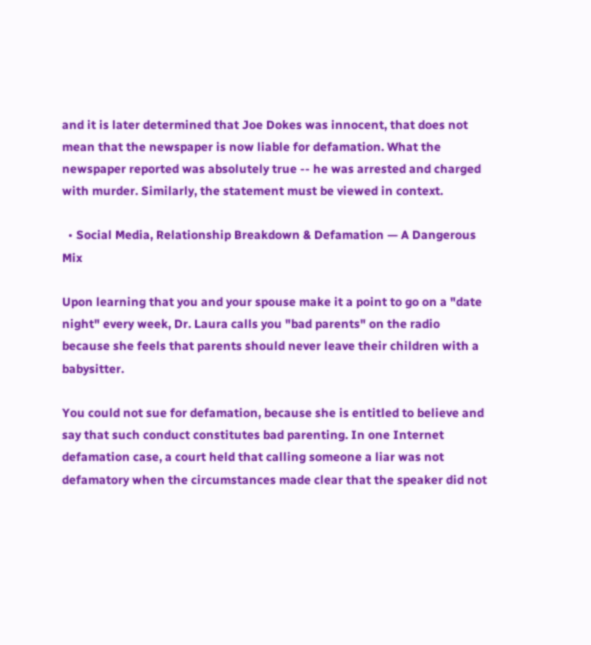and it is later determined that Joe Dokes was innocent, that does not mean that the newspaper is now liable for defamation. What the newspaper reported was absolutely true -- he was arrested and charged with murder. Similarly, the statement must be viewed in context.

  • Social Media, Relationship Breakdown & Defamation — A Dangerous Mix

Upon learning that you and your spouse make it a point to go on a "date night" every week, Dr. Laura calls you "bad parents" on the radio because she feels that parents should never leave their children with a babysitter.

You could not sue for defamation, because she is entitled to believe and say that such conduct constitutes bad parenting. In one Internet defamation case, a court held that calling someone a liar was not defamatory when the circumstances made clear that the speaker did not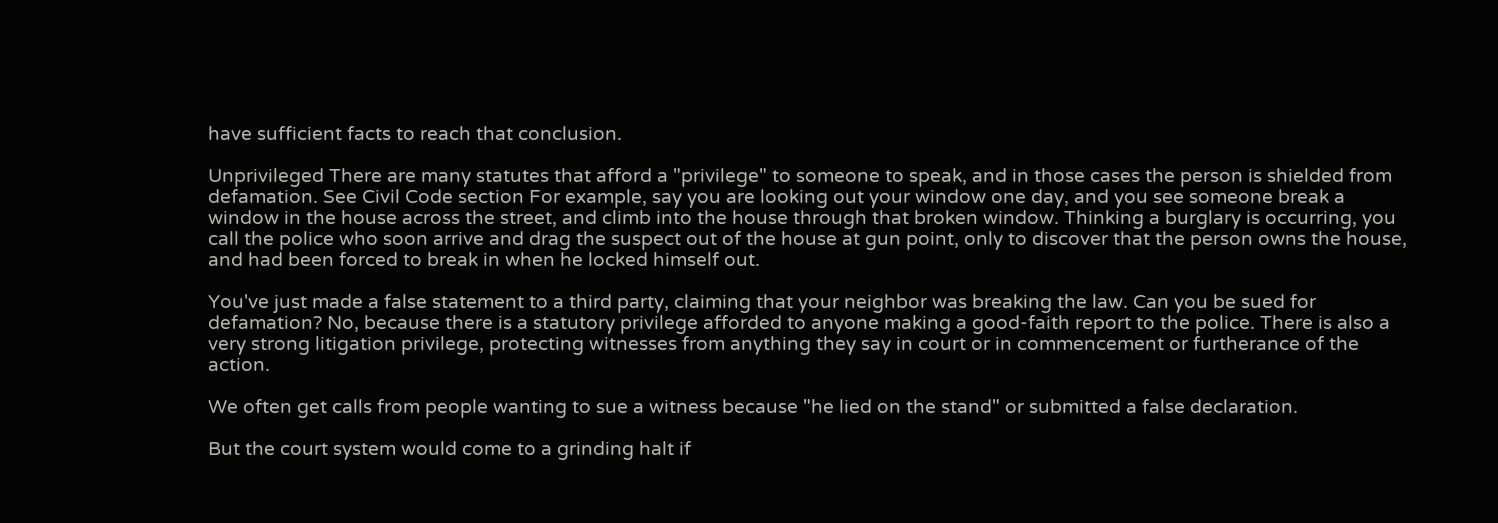have sufficient facts to reach that conclusion.

Unprivileged There are many statutes that afford a "privilege" to someone to speak, and in those cases the person is shielded from defamation. See Civil Code section For example, say you are looking out your window one day, and you see someone break a window in the house across the street, and climb into the house through that broken window. Thinking a burglary is occurring, you call the police who soon arrive and drag the suspect out of the house at gun point, only to discover that the person owns the house, and had been forced to break in when he locked himself out.

You've just made a false statement to a third party, claiming that your neighbor was breaking the law. Can you be sued for defamation? No, because there is a statutory privilege afforded to anyone making a good-faith report to the police. There is also a very strong litigation privilege, protecting witnesses from anything they say in court or in commencement or furtherance of the action.

We often get calls from people wanting to sue a witness because "he lied on the stand" or submitted a false declaration.

But the court system would come to a grinding halt if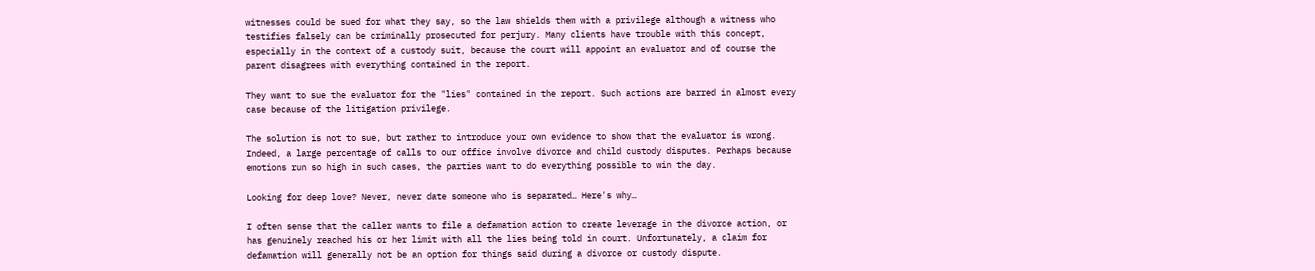witnesses could be sued for what they say, so the law shields them with a privilege although a witness who testifies falsely can be criminally prosecuted for perjury. Many clients have trouble with this concept, especially in the context of a custody suit, because the court will appoint an evaluator and of course the parent disagrees with everything contained in the report.

They want to sue the evaluator for the "lies" contained in the report. Such actions are barred in almost every case because of the litigation privilege.

The solution is not to sue, but rather to introduce your own evidence to show that the evaluator is wrong. Indeed, a large percentage of calls to our office involve divorce and child custody disputes. Perhaps because emotions run so high in such cases, the parties want to do everything possible to win the day.

Looking for deep love? Never, never date someone who is separated… Here's why…

I often sense that the caller wants to file a defamation action to create leverage in the divorce action, or has genuinely reached his or her limit with all the lies being told in court. Unfortunately, a claim for defamation will generally not be an option for things said during a divorce or custody dispute.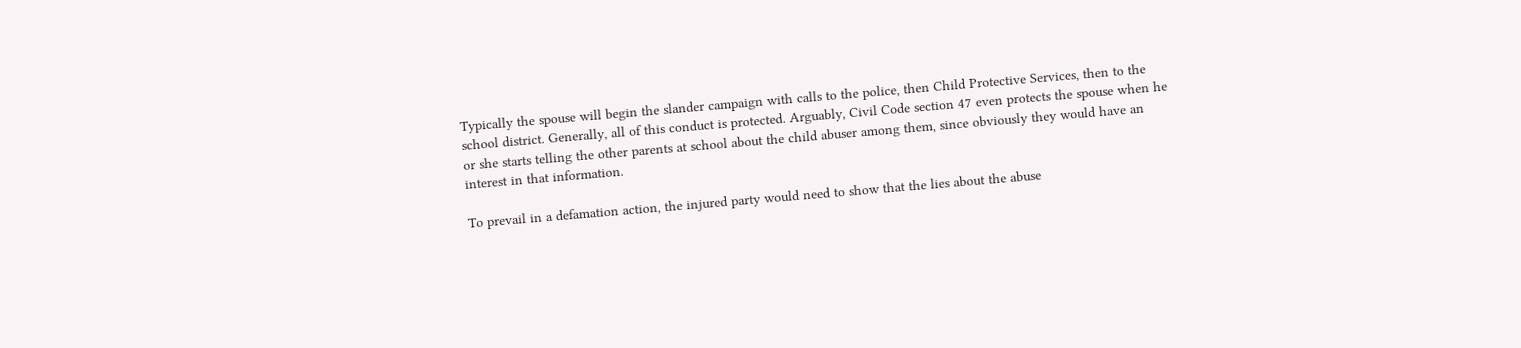Typically the spouse will begin the slander campaign with calls to the police, then Child Protective Services, then to the school district. Generally, all of this conduct is protected. Arguably, Civil Code section 47 even protects the spouse when he or she starts telling the other parents at school about the child abuser among them, since obviously they would have an interest in that information.

To prevail in a defamation action, the injured party would need to show that the lies about the abuse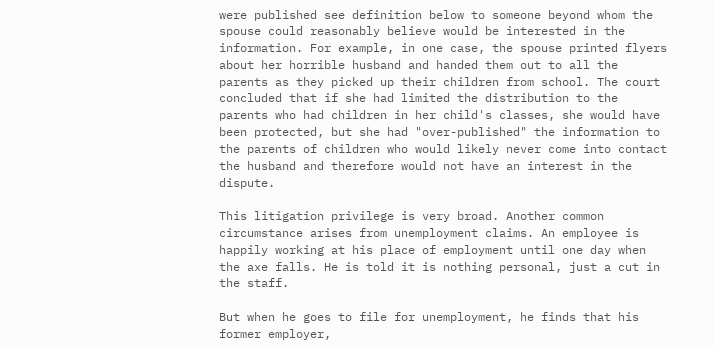were published see definition below to someone beyond whom the spouse could reasonably believe would be interested in the information. For example, in one case, the spouse printed flyers about her horrible husband and handed them out to all the parents as they picked up their children from school. The court concluded that if she had limited the distribution to the parents who had children in her child's classes, she would have been protected, but she had "over-published" the information to the parents of children who would likely never come into contact the husband and therefore would not have an interest in the dispute.

This litigation privilege is very broad. Another common circumstance arises from unemployment claims. An employee is happily working at his place of employment until one day when the axe falls. He is told it is nothing personal, just a cut in the staff.

But when he goes to file for unemployment, he finds that his former employer,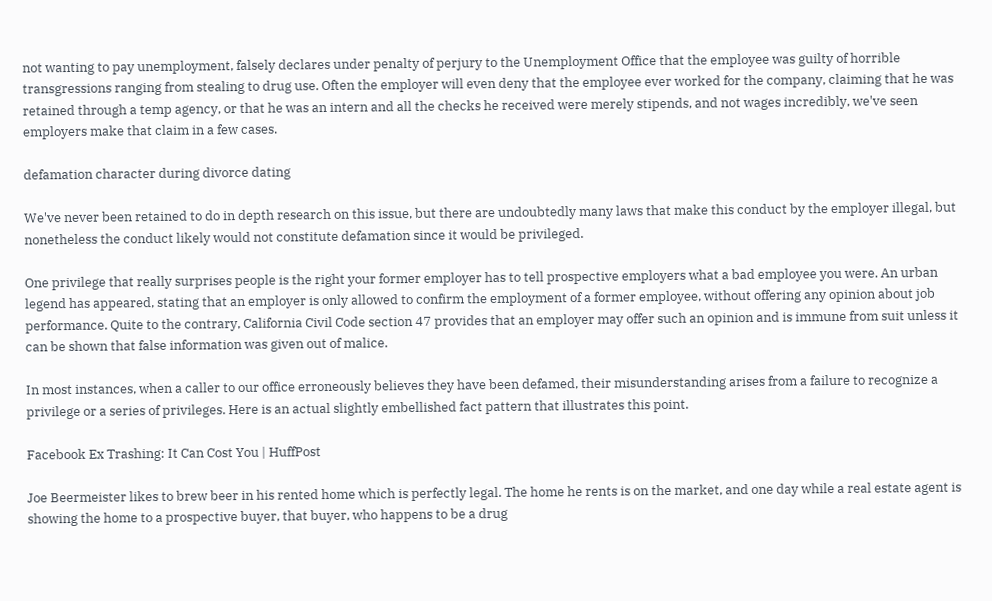not wanting to pay unemployment, falsely declares under penalty of perjury to the Unemployment Office that the employee was guilty of horrible transgressions ranging from stealing to drug use. Often the employer will even deny that the employee ever worked for the company, claiming that he was retained through a temp agency, or that he was an intern and all the checks he received were merely stipends, and not wages incredibly, we've seen employers make that claim in a few cases.

defamation character during divorce dating

We've never been retained to do in depth research on this issue, but there are undoubtedly many laws that make this conduct by the employer illegal, but nonetheless the conduct likely would not constitute defamation since it would be privileged.

One privilege that really surprises people is the right your former employer has to tell prospective employers what a bad employee you were. An urban legend has appeared, stating that an employer is only allowed to confirm the employment of a former employee, without offering any opinion about job performance. Quite to the contrary, California Civil Code section 47 provides that an employer may offer such an opinion and is immune from suit unless it can be shown that false information was given out of malice.

In most instances, when a caller to our office erroneously believes they have been defamed, their misunderstanding arises from a failure to recognize a privilege or a series of privileges. Here is an actual slightly embellished fact pattern that illustrates this point.

Facebook Ex Trashing: It Can Cost You | HuffPost

Joe Beermeister likes to brew beer in his rented home which is perfectly legal. The home he rents is on the market, and one day while a real estate agent is showing the home to a prospective buyer, that buyer, who happens to be a drug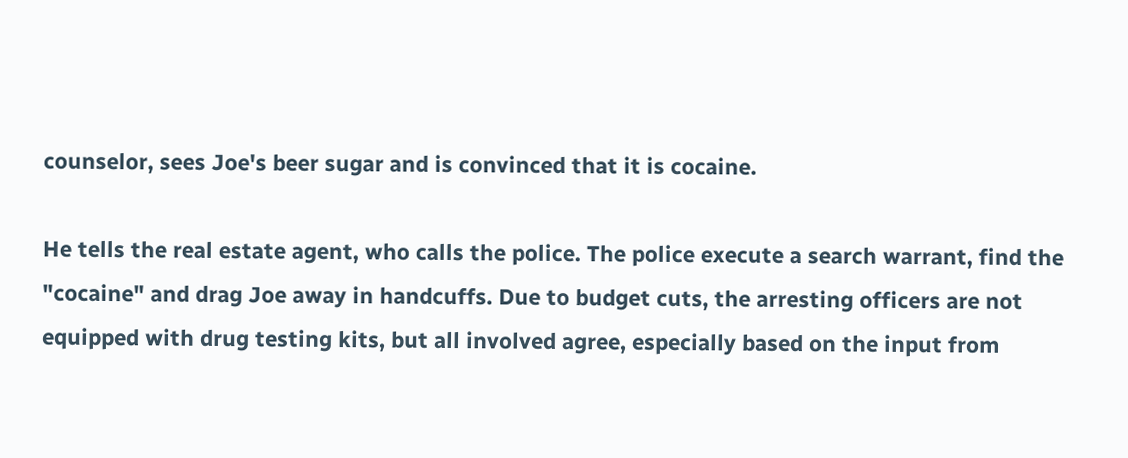counselor, sees Joe's beer sugar and is convinced that it is cocaine.

He tells the real estate agent, who calls the police. The police execute a search warrant, find the "cocaine" and drag Joe away in handcuffs. Due to budget cuts, the arresting officers are not equipped with drug testing kits, but all involved agree, especially based on the input from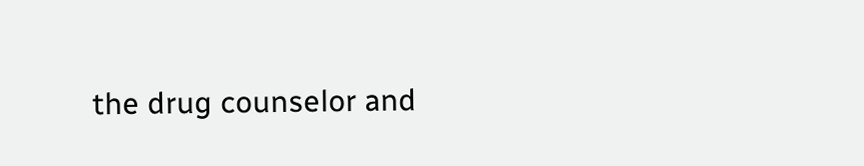the drug counselor and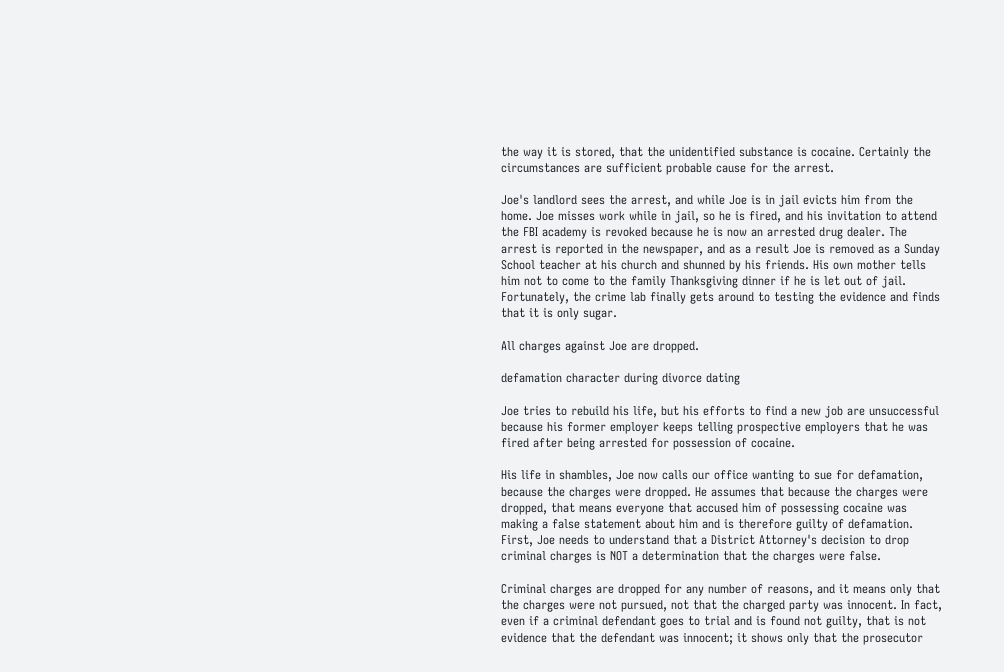the way it is stored, that the unidentified substance is cocaine. Certainly the circumstances are sufficient probable cause for the arrest.

Joe's landlord sees the arrest, and while Joe is in jail evicts him from the home. Joe misses work while in jail, so he is fired, and his invitation to attend the FBI academy is revoked because he is now an arrested drug dealer. The arrest is reported in the newspaper, and as a result Joe is removed as a Sunday School teacher at his church and shunned by his friends. His own mother tells him not to come to the family Thanksgiving dinner if he is let out of jail. Fortunately, the crime lab finally gets around to testing the evidence and finds that it is only sugar.

All charges against Joe are dropped.

defamation character during divorce dating

Joe tries to rebuild his life, but his efforts to find a new job are unsuccessful because his former employer keeps telling prospective employers that he was fired after being arrested for possession of cocaine.

His life in shambles, Joe now calls our office wanting to sue for defamation, because the charges were dropped. He assumes that because the charges were dropped, that means everyone that accused him of possessing cocaine was making a false statement about him and is therefore guilty of defamation. First, Joe needs to understand that a District Attorney's decision to drop criminal charges is NOT a determination that the charges were false.

Criminal charges are dropped for any number of reasons, and it means only that the charges were not pursued, not that the charged party was innocent. In fact, even if a criminal defendant goes to trial and is found not guilty, that is not evidence that the defendant was innocent; it shows only that the prosecutor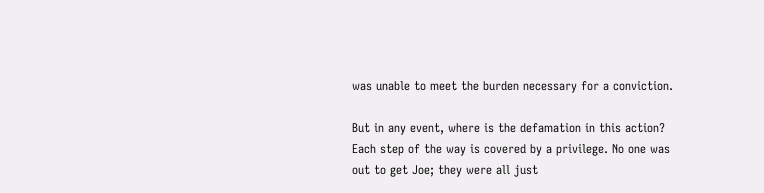was unable to meet the burden necessary for a conviction.

But in any event, where is the defamation in this action? Each step of the way is covered by a privilege. No one was out to get Joe; they were all just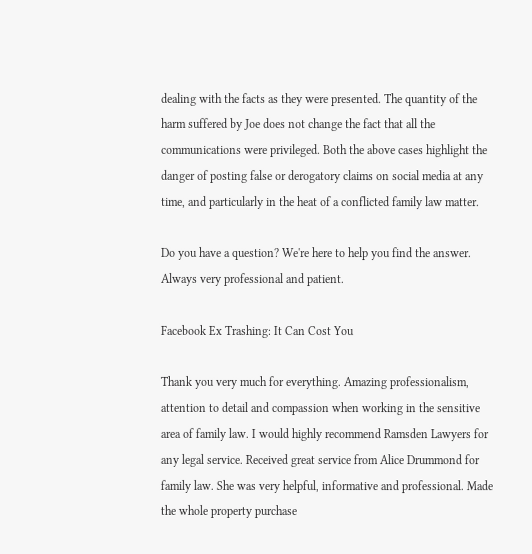dealing with the facts as they were presented. The quantity of the harm suffered by Joe does not change the fact that all the communications were privileged. Both the above cases highlight the danger of posting false or derogatory claims on social media at any time, and particularly in the heat of a conflicted family law matter.

Do you have a question? We're here to help you find the answer. Always very professional and patient.

Facebook Ex Trashing: It Can Cost You

Thank you very much for everything. Amazing professionalism, attention to detail and compassion when working in the sensitive area of family law. I would highly recommend Ramsden Lawyers for any legal service. Received great service from Alice Drummond for family law. She was very helpful, informative and professional. Made the whole property purchase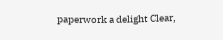paperwork a delight Clear,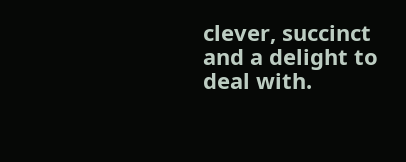clever, succinct and a delight to deal with.